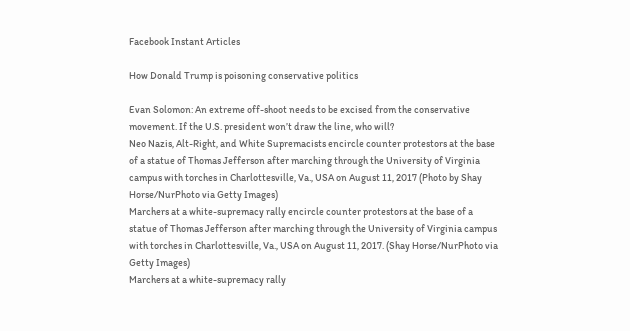Facebook Instant Articles

How Donald Trump is poisoning conservative politics

Evan Solomon: An extreme off-shoot needs to be excised from the conservative movement. If the U.S. president won’t draw the line, who will?
Neo Nazis, Alt-Right, and White Supremacists encircle counter protestors at the base of a statue of Thomas Jefferson after marching through the University of Virginia campus with torches in Charlottesville, Va., USA on August 11, 2017 (Photo by Shay Horse/NurPhoto via Getty Images)
Marchers at a white-supremacy rally encircle counter protestors at the base of a statue of Thomas Jefferson after marching through the University of Virginia campus with torches in Charlottesville, Va., USA on August 11, 2017. (Shay Horse/NurPhoto via Getty Images)
Marchers at a white-supremacy rally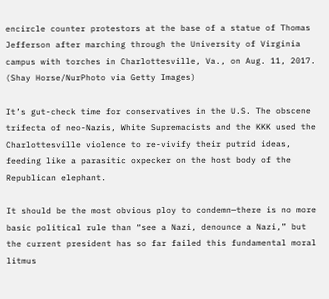encircle counter protestors at the base of a statue of Thomas Jefferson after marching through the University of Virginia campus with torches in Charlottesville, Va., on Aug. 11, 2017. (Shay Horse/NurPhoto via Getty Images)

It’s gut-check time for conservatives in the U.S. The obscene trifecta of neo-Nazis, White Supremacists and the KKK used the Charlottesville violence to re-vivify their putrid ideas, feeding like a parasitic oxpecker on the host body of the Republican elephant.

It should be the most obvious ploy to condemn—there is no more basic political rule than “see a Nazi, denounce a Nazi,” but the current president has so far failed this fundamental moral litmus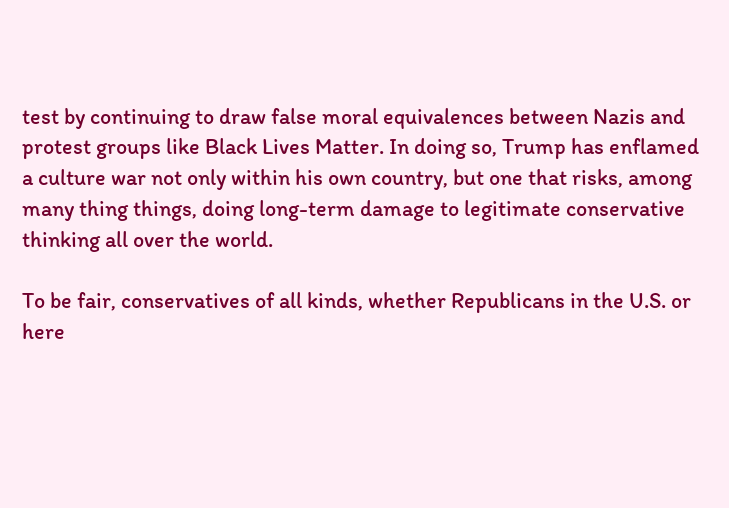test by continuing to draw false moral equivalences between Nazis and protest groups like Black Lives Matter. In doing so, Trump has enflamed a culture war not only within his own country, but one that risks, among many thing things, doing long-term damage to legitimate conservative thinking all over the world.

To be fair, conservatives of all kinds, whether Republicans in the U.S. or here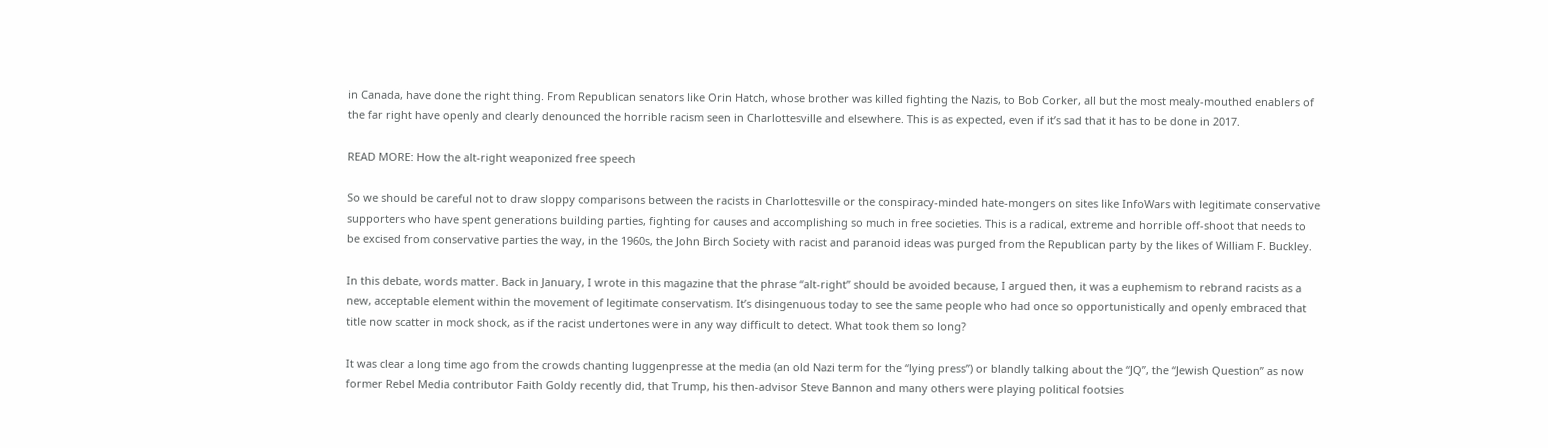in Canada, have done the right thing. From Republican senators like Orin Hatch, whose brother was killed fighting the Nazis, to Bob Corker, all but the most mealy-mouthed enablers of the far right have openly and clearly denounced the horrible racism seen in Charlottesville and elsewhere. This is as expected, even if it’s sad that it has to be done in 2017.

READ MORE: How the alt-right weaponized free speech

So we should be careful not to draw sloppy comparisons between the racists in Charlottesville or the conspiracy-minded hate-mongers on sites like InfoWars with legitimate conservative supporters who have spent generations building parties, fighting for causes and accomplishing so much in free societies. This is a radical, extreme and horrible off-shoot that needs to be excised from conservative parties the way, in the 1960s, the John Birch Society with racist and paranoid ideas was purged from the Republican party by the likes of William F. Buckley.

In this debate, words matter. Back in January, I wrote in this magazine that the phrase “alt-right” should be avoided because, I argued then, it was a euphemism to rebrand racists as a new, acceptable element within the movement of legitimate conservatism. It’s disingenuous today to see the same people who had once so opportunistically and openly embraced that title now scatter in mock shock, as if the racist undertones were in any way difficult to detect. What took them so long?

It was clear a long time ago from the crowds chanting luggenpresse at the media (an old Nazi term for the “lying press”) or blandly talking about the “JQ”, the “Jewish Question” as now former Rebel Media contributor Faith Goldy recently did, that Trump, his then-advisor Steve Bannon and many others were playing political footsies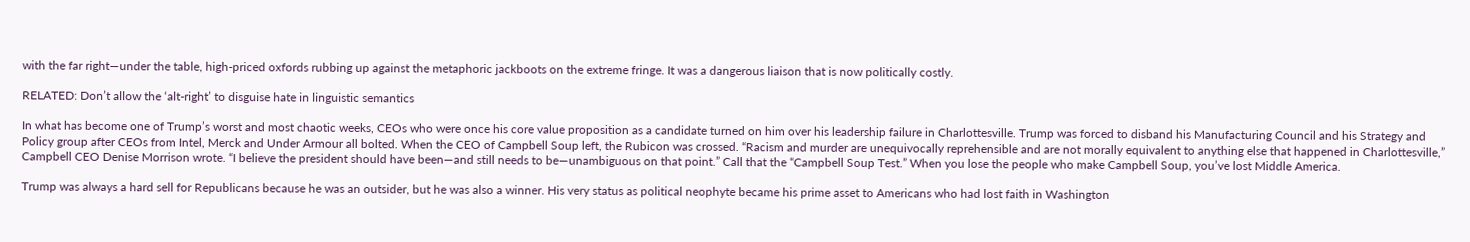with the far right—under the table, high-priced oxfords rubbing up against the metaphoric jackboots on the extreme fringe. It was a dangerous liaison that is now politically costly.

RELATED: Don’t allow the ‘alt-right’ to disguise hate in linguistic semantics

In what has become one of Trump’s worst and most chaotic weeks, CEOs who were once his core value proposition as a candidate turned on him over his leadership failure in Charlottesville. Trump was forced to disband his Manufacturing Council and his Strategy and Policy group after CEOs from Intel, Merck and Under Armour all bolted. When the CEO of Campbell Soup left, the Rubicon was crossed. “Racism and murder are unequivocally reprehensible and are not morally equivalent to anything else that happened in Charlottesville,” Campbell CEO Denise Morrison wrote. “I believe the president should have been—and still needs to be—unambiguous on that point.” Call that the “Campbell Soup Test.” When you lose the people who make Campbell Soup, you’ve lost Middle America.

Trump was always a hard sell for Republicans because he was an outsider, but he was also a winner. His very status as political neophyte became his prime asset to Americans who had lost faith in Washington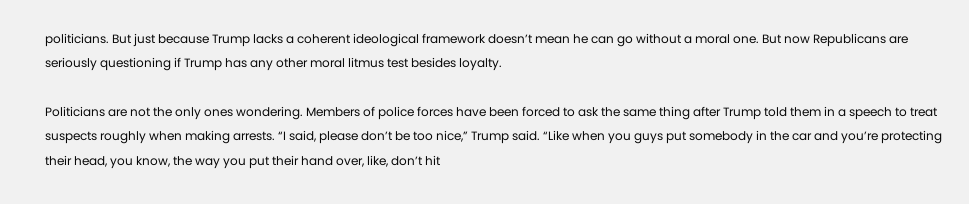politicians. But just because Trump lacks a coherent ideological framework doesn’t mean he can go without a moral one. But now Republicans are seriously questioning if Trump has any other moral litmus test besides loyalty.

Politicians are not the only ones wondering. Members of police forces have been forced to ask the same thing after Trump told them in a speech to treat suspects roughly when making arrests. “I said, please don’t be too nice,” Trump said. “Like when you guys put somebody in the car and you’re protecting their head, you know, the way you put their hand over, like, don’t hit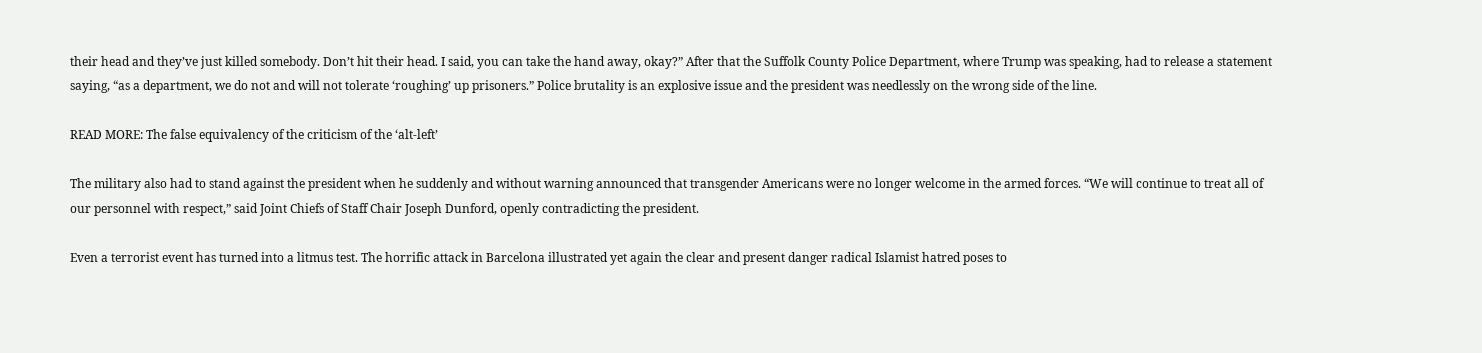their head and they’ve just killed somebody. Don’t hit their head. I said, you can take the hand away, okay?” After that the Suffolk County Police Department, where Trump was speaking, had to release a statement saying, “as a department, we do not and will not tolerate ‘roughing’ up prisoners.” Police brutality is an explosive issue and the president was needlessly on the wrong side of the line.

READ MORE: The false equivalency of the criticism of the ‘alt-left’

The military also had to stand against the president when he suddenly and without warning announced that transgender Americans were no longer welcome in the armed forces. “We will continue to treat all of our personnel with respect,” said Joint Chiefs of Staff Chair Joseph Dunford, openly contradicting the president.

Even a terrorist event has turned into a litmus test. The horrific attack in Barcelona illustrated yet again the clear and present danger radical Islamist hatred poses to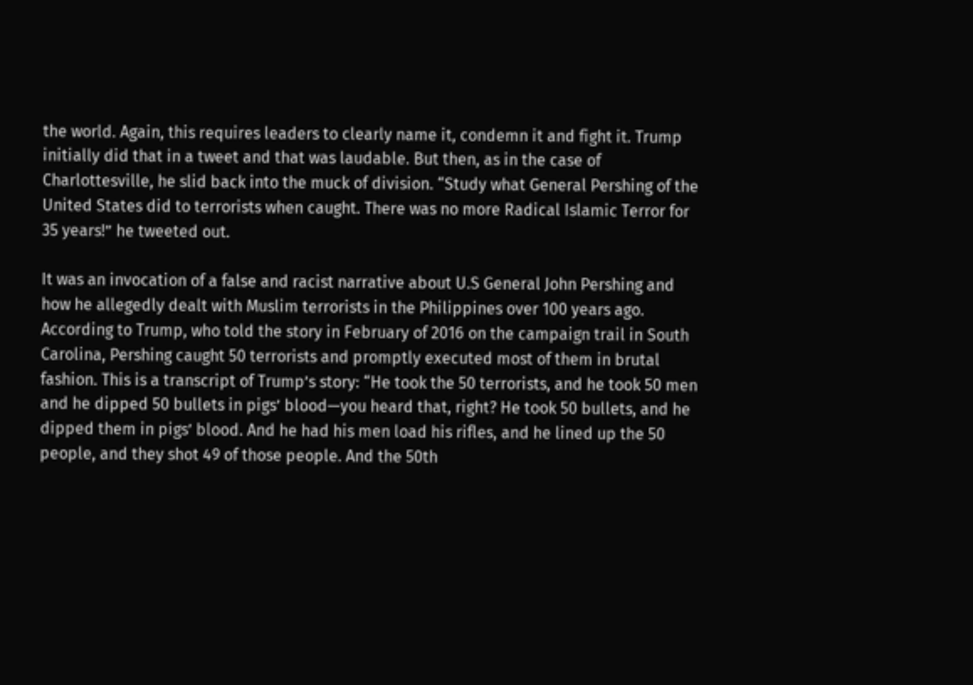the world. Again, this requires leaders to clearly name it, condemn it and fight it. Trump initially did that in a tweet and that was laudable. But then, as in the case of Charlottesville, he slid back into the muck of division. “Study what General Pershing of the United States did to terrorists when caught. There was no more Radical Islamic Terror for 35 years!” he tweeted out.

It was an invocation of a false and racist narrative about U.S General John Pershing and how he allegedly dealt with Muslim terrorists in the Philippines over 100 years ago. According to Trump, who told the story in February of 2016 on the campaign trail in South Carolina, Pershing caught 50 terrorists and promptly executed most of them in brutal fashion. This is a transcript of Trump’s story: “He took the 50 terrorists, and he took 50 men and he dipped 50 bullets in pigs’ blood—you heard that, right? He took 50 bullets, and he dipped them in pigs’ blood. And he had his men load his rifles, and he lined up the 50 people, and they shot 49 of those people. And the 50th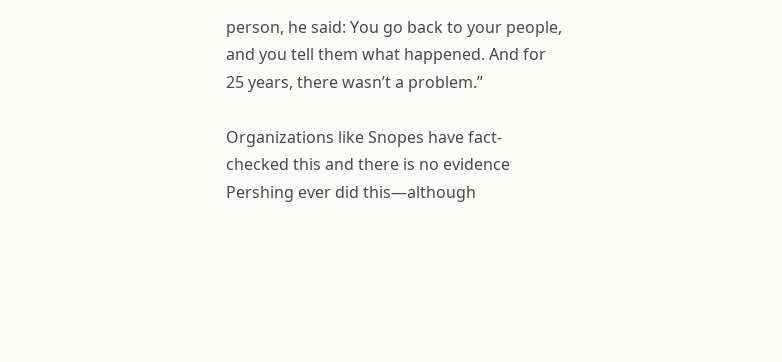person, he said: You go back to your people, and you tell them what happened. And for 25 years, there wasn’t a problem.”

Organizations like Snopes have fact-checked this and there is no evidence Pershing ever did this—although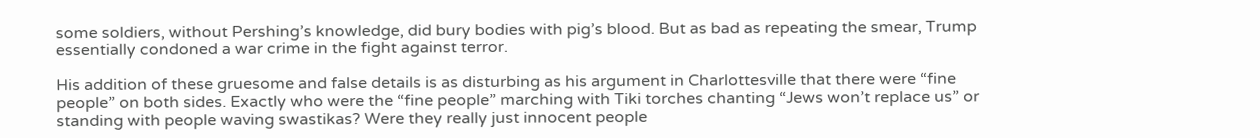some soldiers, without Pershing’s knowledge, did bury bodies with pig’s blood. But as bad as repeating the smear, Trump essentially condoned a war crime in the fight against terror.

His addition of these gruesome and false details is as disturbing as his argument in Charlottesville that there were “fine people” on both sides. Exactly who were the “fine people” marching with Tiki torches chanting “Jews won’t replace us” or standing with people waving swastikas? Were they really just innocent people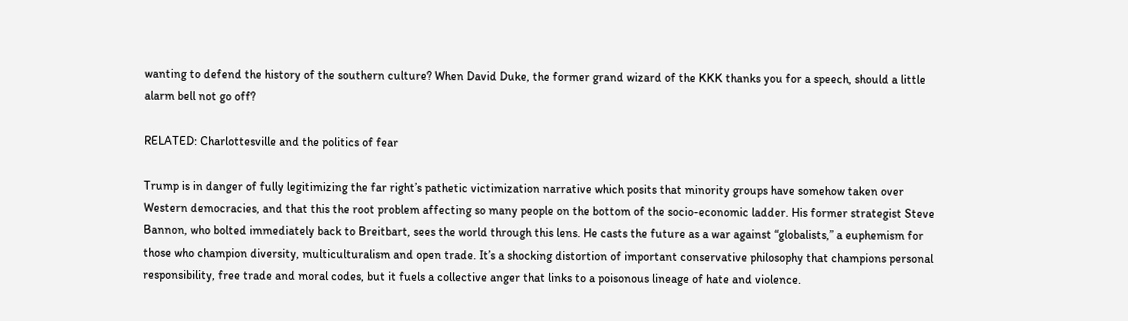wanting to defend the history of the southern culture? When David Duke, the former grand wizard of the KKK thanks you for a speech, should a little alarm bell not go off?

RELATED: Charlottesville and the politics of fear

Trump is in danger of fully legitimizing the far right’s pathetic victimization narrative which posits that minority groups have somehow taken over Western democracies, and that this the root problem affecting so many people on the bottom of the socio-economic ladder. His former strategist Steve Bannon, who bolted immediately back to Breitbart, sees the world through this lens. He casts the future as a war against “globalists,” a euphemism for those who champion diversity, multiculturalism and open trade. It’s a shocking distortion of important conservative philosophy that champions personal responsibility, free trade and moral codes, but it fuels a collective anger that links to a poisonous lineage of hate and violence.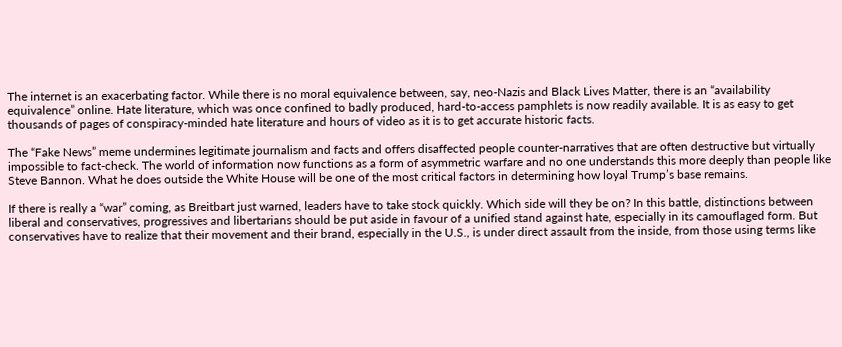The internet is an exacerbating factor. While there is no moral equivalence between, say, neo-Nazis and Black Lives Matter, there is an “availability equivalence” online. Hate literature, which was once confined to badly produced, hard-to-access pamphlets is now readily available. It is as easy to get thousands of pages of conspiracy-minded hate literature and hours of video as it is to get accurate historic facts.

The “Fake News” meme undermines legitimate journalism and facts and offers disaffected people counter-narratives that are often destructive but virtually impossible to fact-check. The world of information now functions as a form of asymmetric warfare and no one understands this more deeply than people like Steve Bannon. What he does outside the White House will be one of the most critical factors in determining how loyal Trump’s base remains.

If there is really a “war” coming, as Breitbart just warned, leaders have to take stock quickly. Which side will they be on? In this battle, distinctions between liberal and conservatives, progressives and libertarians should be put aside in favour of a unified stand against hate, especially in its camouflaged form. But conservatives have to realize that their movement and their brand, especially in the U.S., is under direct assault from the inside, from those using terms like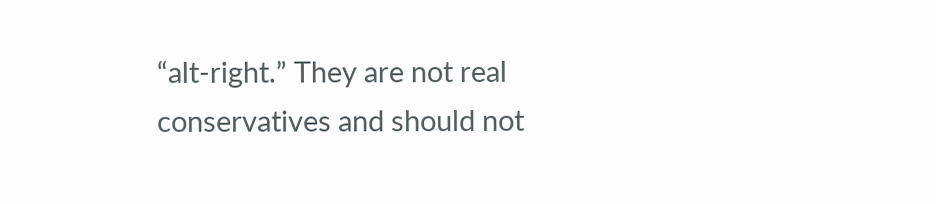“alt-right.” They are not real conservatives and should not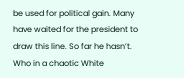be used for political gain. Many have waited for the president to draw this line. So far he hasn’t. Who in a chaotic White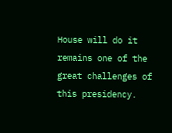House will do it remains one of the great challenges of this presidency.